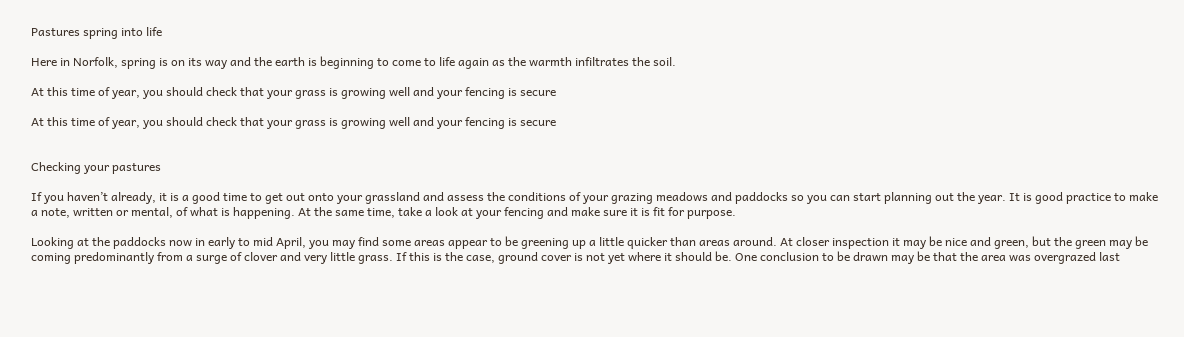Pastures spring into life

Here in Norfolk, spring is on its way and the earth is beginning to come to life again as the warmth infiltrates the soil.

At this time of year, you should check that your grass is growing well and your fencing is secure

At this time of year, you should check that your grass is growing well and your fencing is secure


Checking your pastures

If you haven’t already, it is a good time to get out onto your grassland and assess the conditions of your grazing meadows and paddocks so you can start planning out the year. It is good practice to make a note, written or mental, of what is happening. At the same time, take a look at your fencing and make sure it is fit for purpose.

Looking at the paddocks now in early to mid April, you may find some areas appear to be greening up a little quicker than areas around. At closer inspection it may be nice and green, but the green may be coming predominantly from a surge of clover and very little grass. If this is the case, ground cover is not yet where it should be. One conclusion to be drawn may be that the area was overgrazed last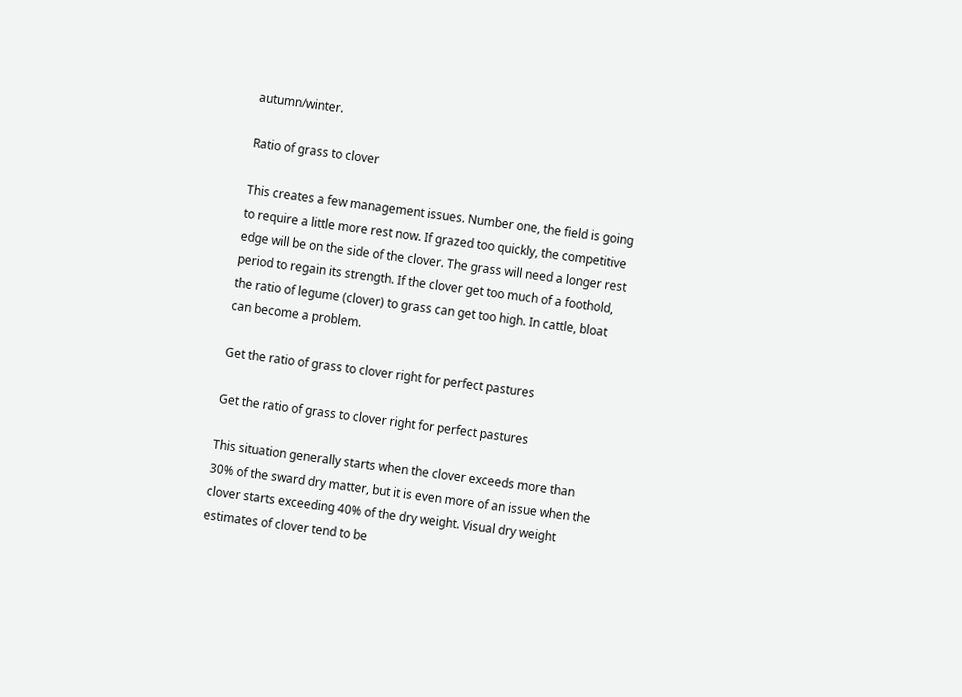autumn/winter.

Ratio of grass to clover

This creates a few management issues. Number one, the field is going to require a little more rest now. If grazed too quickly, the competitive edge will be on the side of the clover. The grass will need a longer rest period to regain its strength. If the clover get too much of a foothold, the ratio of legume (clover) to grass can get too high. In cattle, bloat can become a problem.

Get the ratio of grass to clover right for perfect pastures

Get the ratio of grass to clover right for perfect pastures

This situation generally starts when the clover exceeds more than 30% of the sward dry matter, but it is even more of an issue when the clover starts exceeding 40% of the dry weight. Visual dry weight estimates of clover tend to be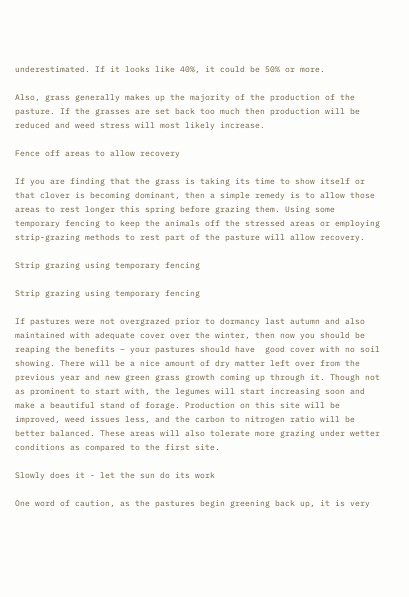underestimated. If it looks like 40%, it could be 50% or more.

Also, grass generally makes up the majority of the production of the pasture. If the grasses are set back too much then production will be reduced and weed stress will most likely increase.

Fence off areas to allow recovery

If you are finding that the grass is taking its time to show itself or that clover is becoming dominant, then a simple remedy is to allow those areas to rest longer this spring before grazing them. Using some temporary fencing to keep the animals off the stressed areas or employing strip-grazing methods to rest part of the pasture will allow recovery.

Strip grazing using temporary fencing

Strip grazing using temporary fencing

If pastures were not overgrazed prior to dormancy last autumn and also maintained with adequate cover over the winter, then now you should be reaping the benefits – your pastures should have  good cover with no soil showing. There will be a nice amount of dry matter left over from the previous year and new green grass growth coming up through it. Though not as prominent to start with, the legumes will start increasing soon and make a beautiful stand of forage. Production on this site will be improved, weed issues less, and the carbon to nitrogen ratio will be better balanced. These areas will also tolerate more grazing under wetter conditions as compared to the first site.

Slowly does it - let the sun do its work

One word of caution, as the pastures begin greening back up, it is very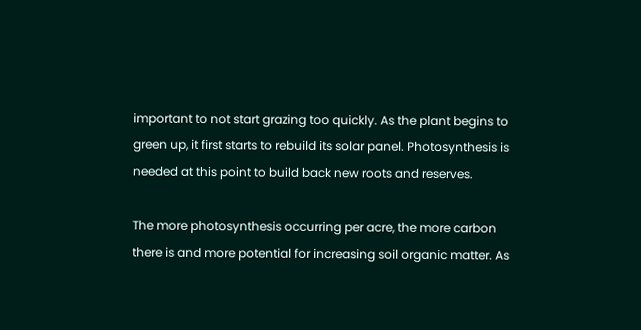important to not start grazing too quickly. As the plant begins to green up, it first starts to rebuild its solar panel. Photosynthesis is needed at this point to build back new roots and reserves.

The more photosynthesis occurring per acre, the more carbon there is and more potential for increasing soil organic matter. As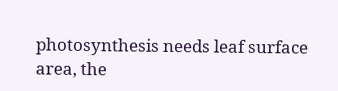photosynthesis needs leaf surface area, the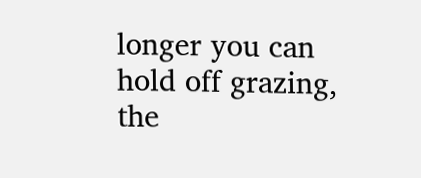longer you can hold off grazing, the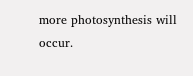more photosynthesis will occur.